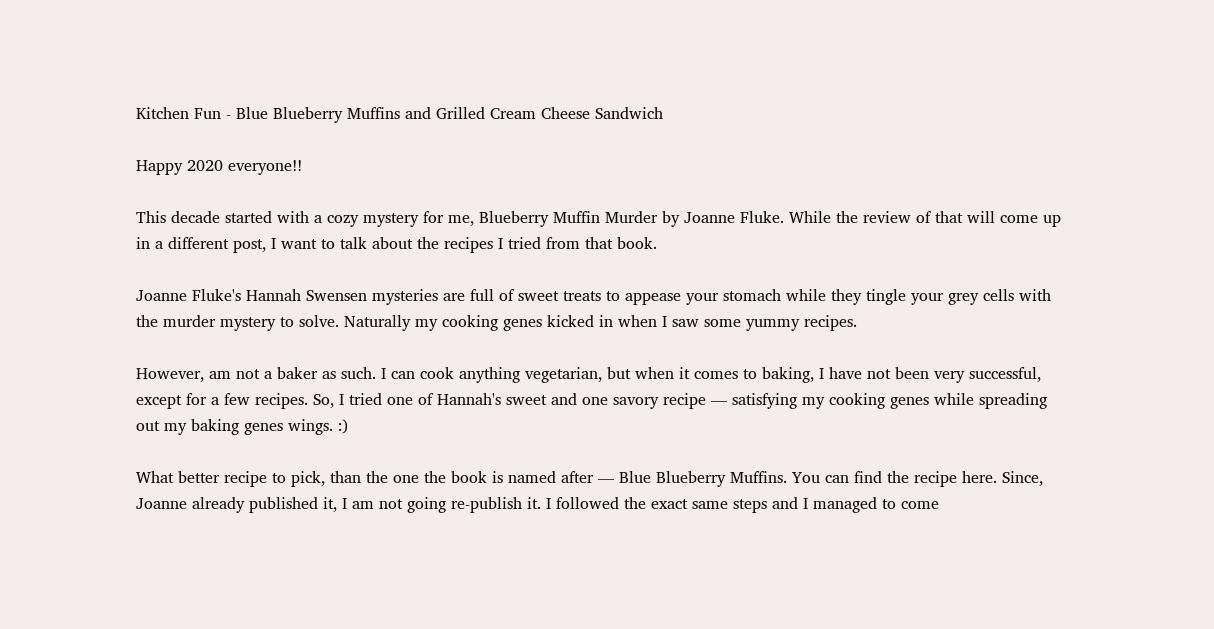Kitchen Fun - Blue Blueberry Muffins and Grilled Cream Cheese Sandwich

Happy 2020 everyone!!

This decade started with a cozy mystery for me, Blueberry Muffin Murder by Joanne Fluke. While the review of that will come up in a different post, I want to talk about the recipes I tried from that book.

Joanne Fluke's Hannah Swensen mysteries are full of sweet treats to appease your stomach while they tingle your grey cells with the murder mystery to solve. Naturally my cooking genes kicked in when I saw some yummy recipes.

However, am not a baker as such. I can cook anything vegetarian, but when it comes to baking, I have not been very successful, except for a few recipes. So, I tried one of Hannah's sweet and one savory recipe — satisfying my cooking genes while spreading out my baking genes wings. :)

What better recipe to pick, than the one the book is named after — Blue Blueberry Muffins. You can find the recipe here. Since, Joanne already published it, I am not going re-publish it. I followed the exact same steps and I managed to come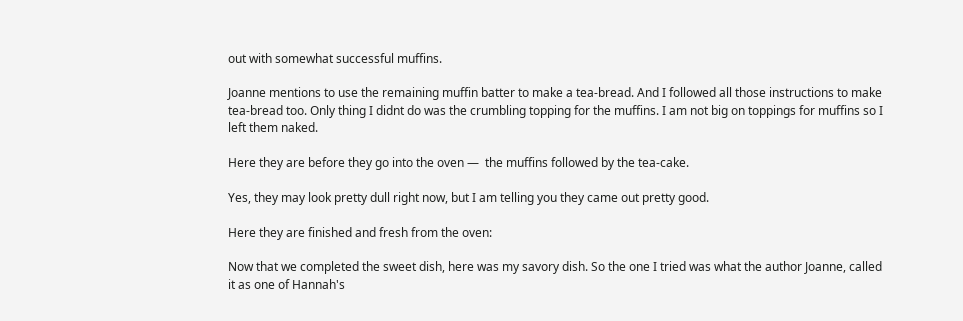out with somewhat successful muffins.

Joanne mentions to use the remaining muffin batter to make a tea-bread. And I followed all those instructions to make tea-bread too. Only thing I didnt do was the crumbling topping for the muffins. I am not big on toppings for muffins so I left them naked.

Here they are before they go into the oven —  the muffins followed by the tea-cake.

Yes, they may look pretty dull right now, but I am telling you they came out pretty good.

Here they are finished and fresh from the oven:

Now that we completed the sweet dish, here was my savory dish. So the one I tried was what the author Joanne, called it as one of Hannah's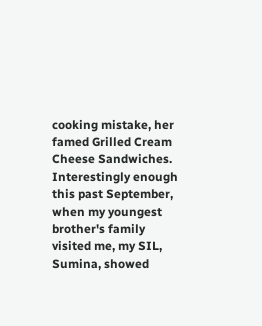cooking mistake, her famed Grilled Cream Cheese Sandwiches. Interestingly enough this past September, when my youngest brother's family visited me, my SIL, Sumina, showed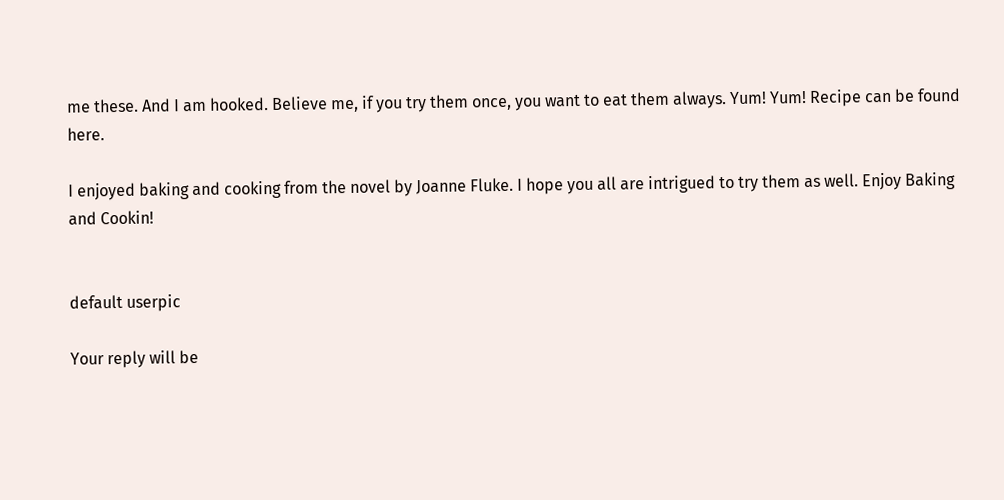me these. And I am hooked. Believe me, if you try them once, you want to eat them always. Yum! Yum! Recipe can be found here.

I enjoyed baking and cooking from the novel by Joanne Fluke. I hope you all are intrigued to try them as well. Enjoy Baking and Cookin!


default userpic

Your reply will be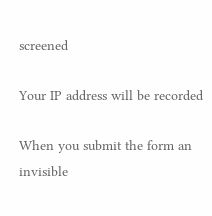screened

Your IP address will be recorded

When you submit the form an invisible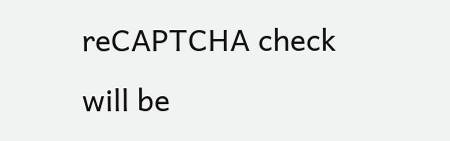reCAPTCHA check will be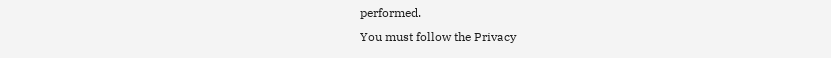performed.
You must follow the Privacy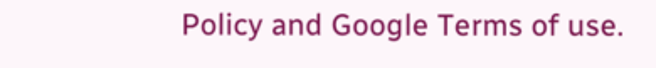Policy and Google Terms of use.